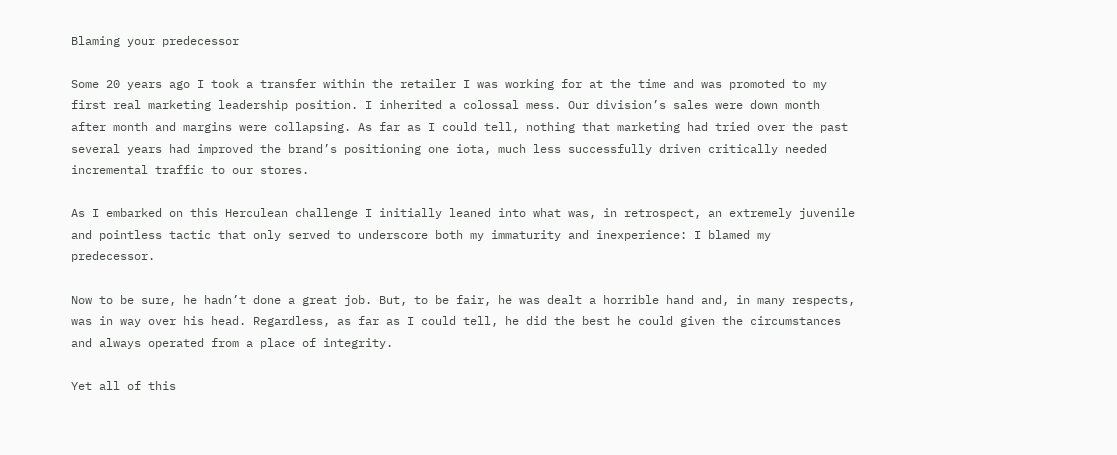Blaming your predecessor

Some 20 years ago I took a transfer within the retailer I was working for at the time and was promoted to my first real marketing leadership position. I inherited a colossal mess. Our division’s sales were down month after month and margins were collapsing. As far as I could tell, nothing that marketing had tried over the past several years had improved the brand’s positioning one iota, much less successfully driven critically needed incremental traffic to our stores.

As I embarked on this Herculean challenge I initially leaned into what was, in retrospect, an extremely juvenile and pointless tactic that only served to underscore both my immaturity and inexperience: I blamed my predecessor.

Now to be sure, he hadn’t done a great job. But, to be fair, he was dealt a horrible hand and, in many respects, was in way over his head. Regardless, as far as I could tell, he did the best he could given the circumstances and always operated from a place of integrity.

Yet all of this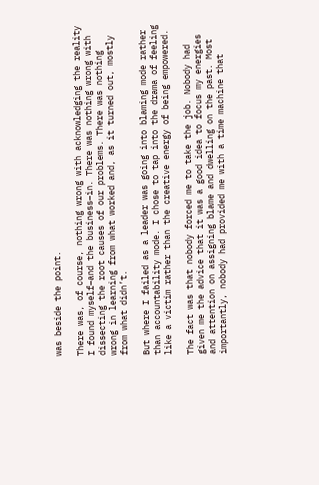was beside the point.

There was, of course, nothing wrong with acknowledging the reality I found myself–and the business–in. There was nothing wrong with dissecting the root causes of our problems. There was nothing wrong in learning from what worked and, as it turned out, mostly from what didn’t.

But where I failed as a leader was going into blaming mode rather than accountability mode. I chose to tap into the drama of feeling like a victim rather than the creative energy of being empowered.

The fact was that nobody forced me to take the job. Nobody had given me the advice that it was a good idea to focus my energies and attention on assigning blame and dwelling on the past. Most importantly, nobody had provided me with a time machine that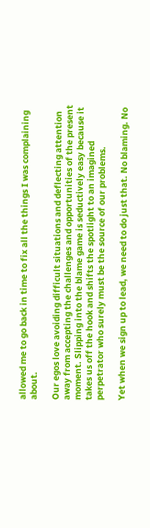allowed me to go back in time to fix all the things I was complaining about.

Our egos love avoiding difficult situations and deflecting attention away from accepting the challenges and opportunities of the present moment. Slipping into the blame game is seductively easy because it takes us off the hook and shifts the spotlight to an imagined perpetrator who surely must be the source of our problems.

Yet when we sign up to lead, we need to do just that. No blaming. No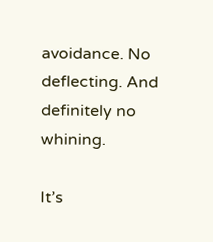avoidance. No deflecting. And definitely no whining.

It’s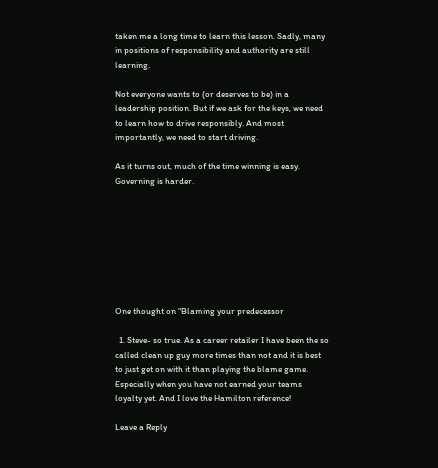taken me a long time to learn this lesson. Sadly, many in positions of responsibility and authority are still learning.

Not everyone wants to (or deserves to be) in a leadership position. But if we ask for the keys, we need to learn how to drive responsibly. And most importantly, we need to start driving.

As it turns out, much of the time winning is easy. Governing is harder.








One thought on “Blaming your predecessor

  1. Steve- so true. As a career retailer I have been the so called clean up guy more times than not and it is best to just get on with it than playing the blame game. Especially when you have not earned your teams loyalty yet. And I love the Hamilton reference!

Leave a Reply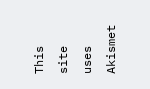This site uses Akismet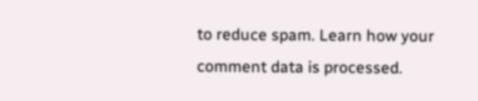to reduce spam. Learn how your comment data is processed.